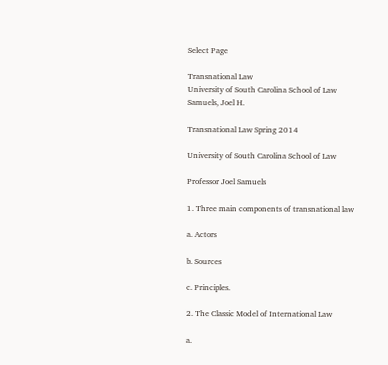Select Page

Transnational Law
University of South Carolina School of Law
Samuels, Joel H.

Transnational Law Spring 2014

University of South Carolina School of Law

Professor Joel Samuels

1. Three main components of transnational law

a. Actors

b. Sources

c. Principles.

2. The Classic Model of International Law

a.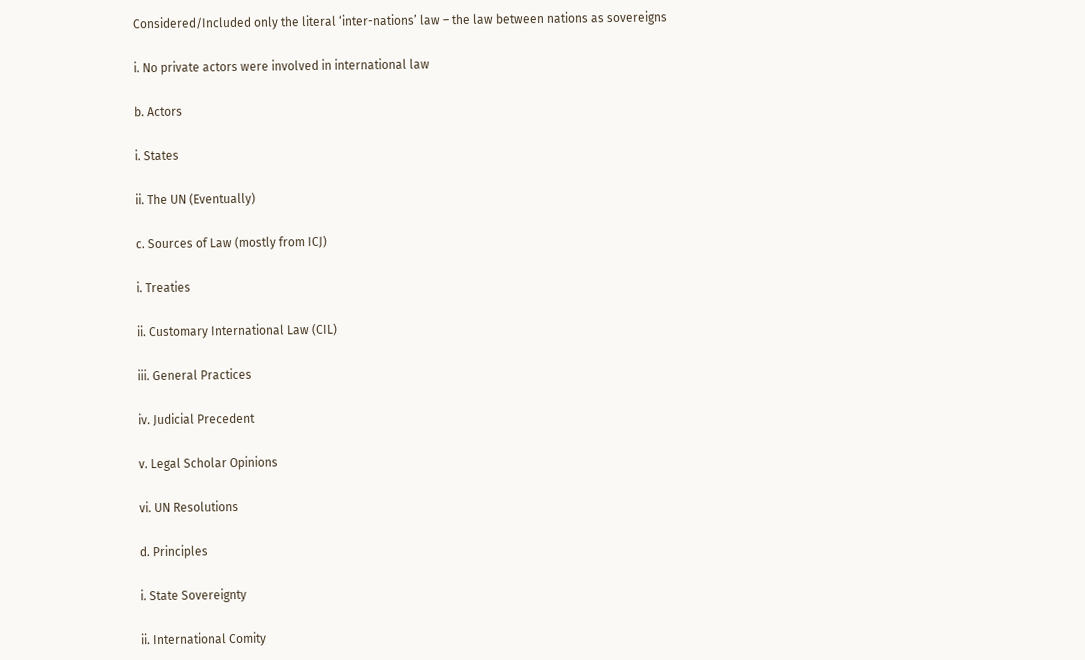Considered/Included only the literal ‘inter-nations’ law – the law between nations as sovereigns

i. No private actors were involved in international law

b. Actors

i. States

ii. The UN (Eventually)

c. Sources of Law (mostly from ICJ)

i. Treaties

ii. Customary International Law (CIL)

iii. General Practices

iv. Judicial Precedent

v. Legal Scholar Opinions

vi. UN Resolutions

d. Principles

i. State Sovereignty

ii. International Comity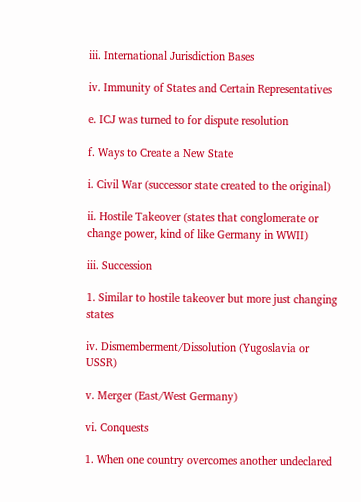iii. International Jurisdiction Bases

iv. Immunity of States and Certain Representatives

e. ICJ was turned to for dispute resolution

f. Ways to Create a New State

i. Civil War (successor state created to the original)

ii. Hostile Takeover (states that conglomerate or change power, kind of like Germany in WWII)

iii. Succession

1. Similar to hostile takeover but more just changing states

iv. Dismemberment/Dissolution (Yugoslavia or USSR)

v. Merger (East/West Germany)

vi. Conquests

1. When one country overcomes another undeclared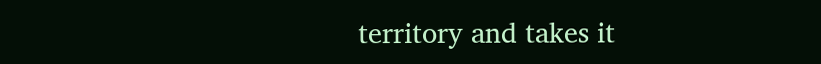territory and takes it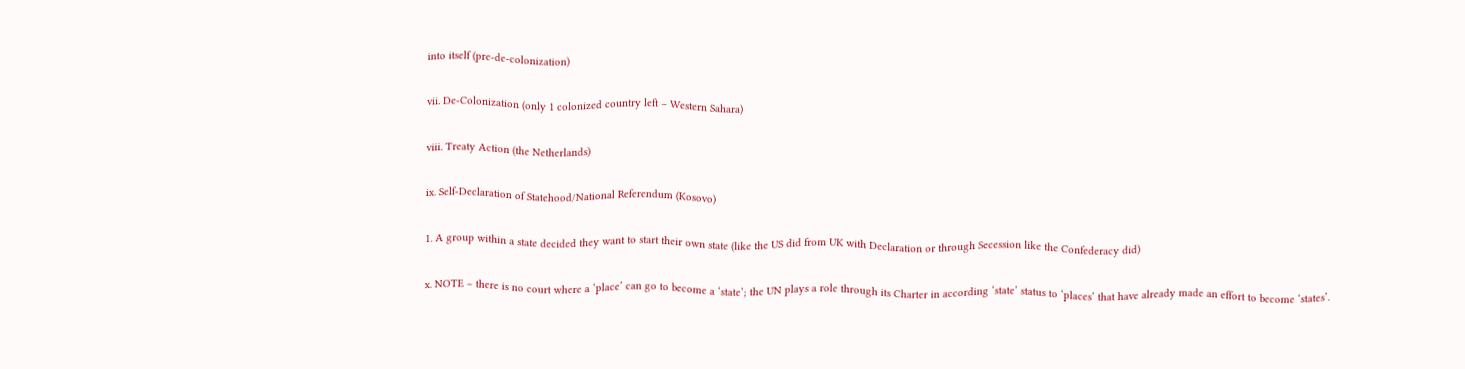into itself (pre-de-colonization)

vii. De-Colonization (only 1 colonized country left – Western Sahara)

viii. Treaty Action (the Netherlands)

ix. Self-Declaration of Statehood/National Referendum (Kosovo)

1. A group within a state decided they want to start their own state (like the US did from UK with Declaration or through Secession like the Confederacy did)

x. NOTE – there is no court where a ‘place’ can go to become a ‘state’; the UN plays a role through its Charter in according ‘state’ status to ‘places’ that have already made an effort to become ‘states’.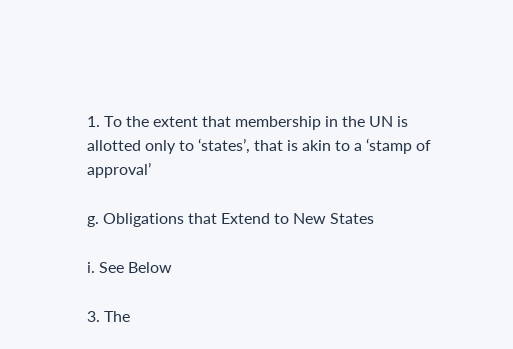1. To the extent that membership in the UN is allotted only to ‘states’, that is akin to a ‘stamp of approval’

g. Obligations that Extend to New States

i. See Below

3. The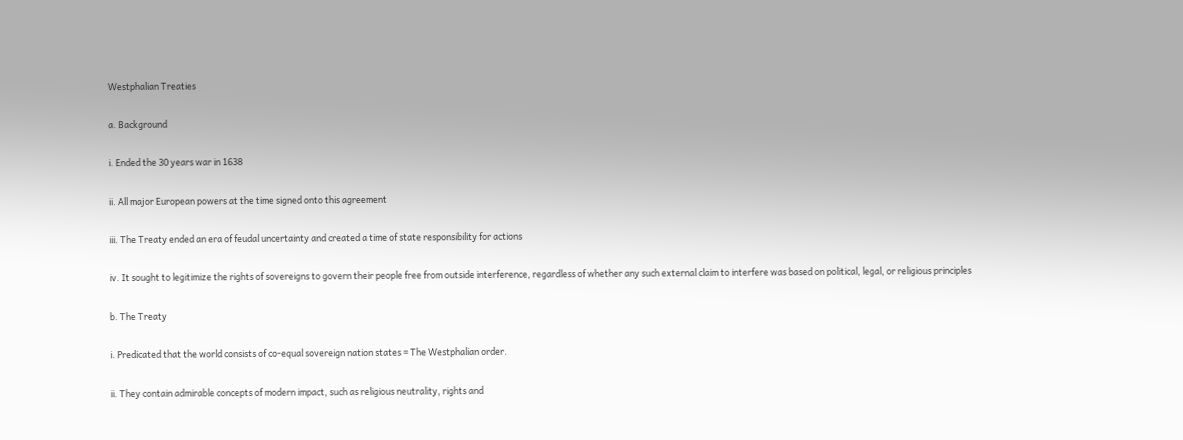Westphalian Treaties

a. Background

i. Ended the 30 years war in 1638

ii. All major European powers at the time signed onto this agreement

iii. The Treaty ended an era of feudal uncertainty and created a time of state responsibility for actions

iv. It sought to legitimize the rights of sovereigns to govern their people free from outside interference, regardless of whether any such external claim to interfere was based on political, legal, or religious principles

b. The Treaty

i. Predicated that the world consists of co-equal sovereign nation states = The Westphalian order.

ii. They contain admirable concepts of modern impact, such as religious neutrality, rights and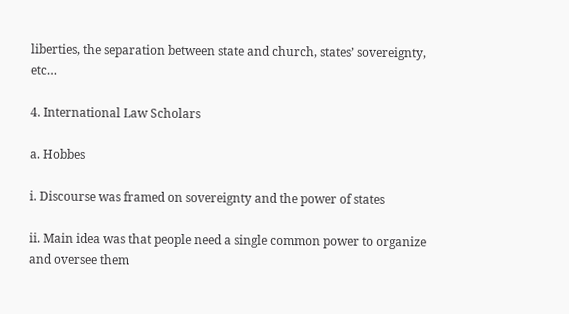liberties, the separation between state and church, states’ sovereignty, etc…

4. International Law Scholars

a. Hobbes

i. Discourse was framed on sovereignty and the power of states

ii. Main idea was that people need a single common power to organize and oversee them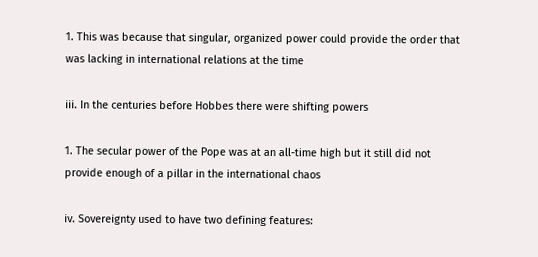1. This was because that singular, organized power could provide the order that was lacking in international relations at the time

iii. In the centuries before Hobbes there were shifting powers

1. The secular power of the Pope was at an all-time high but it still did not provide enough of a pillar in the international chaos

iv. Sovereignty used to have two defining features: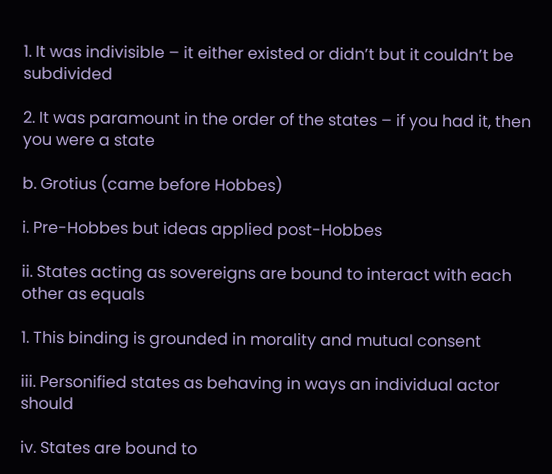1. It was indivisible – it either existed or didn’t but it couldn’t be subdivided

2. It was paramount in the order of the states – if you had it, then you were a state

b. Grotius (came before Hobbes)

i. Pre-Hobbes but ideas applied post-Hobbes

ii. States acting as sovereigns are bound to interact with each other as equals

1. This binding is grounded in morality and mutual consent

iii. Personified states as behaving in ways an individual actor should

iv. States are bound to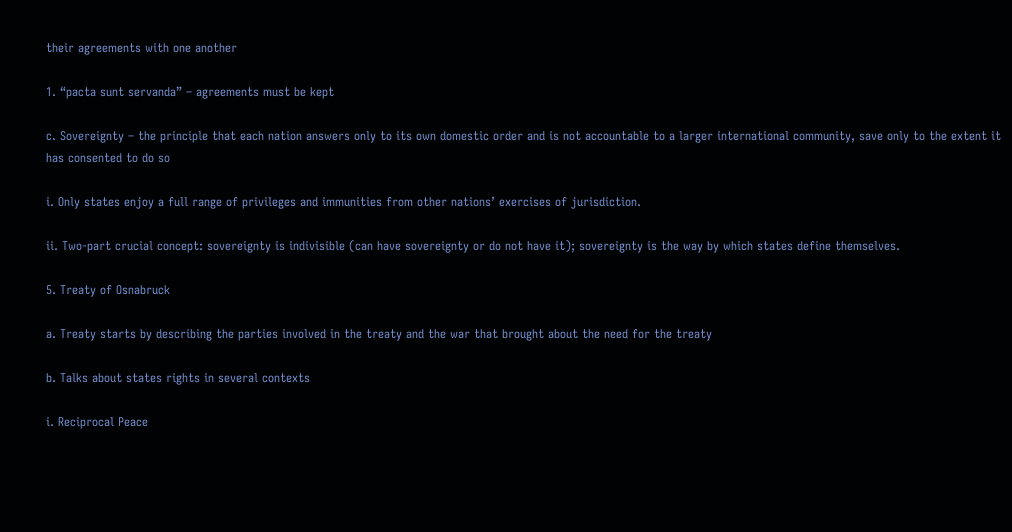their agreements with one another

1. “pacta sunt servanda” – agreements must be kept

c. Sovereignty – the principle that each nation answers only to its own domestic order and is not accountable to a larger international community, save only to the extent it has consented to do so

i. Only states enjoy a full range of privileges and immunities from other nations’ exercises of jurisdiction.

ii. Two-part crucial concept: sovereignty is indivisible (can have sovereignty or do not have it); sovereignty is the way by which states define themselves.

5. Treaty of Osnabruck

a. Treaty starts by describing the parties involved in the treaty and the war that brought about the need for the treaty

b. Talks about states rights in several contexts

i. Reciprocal Peace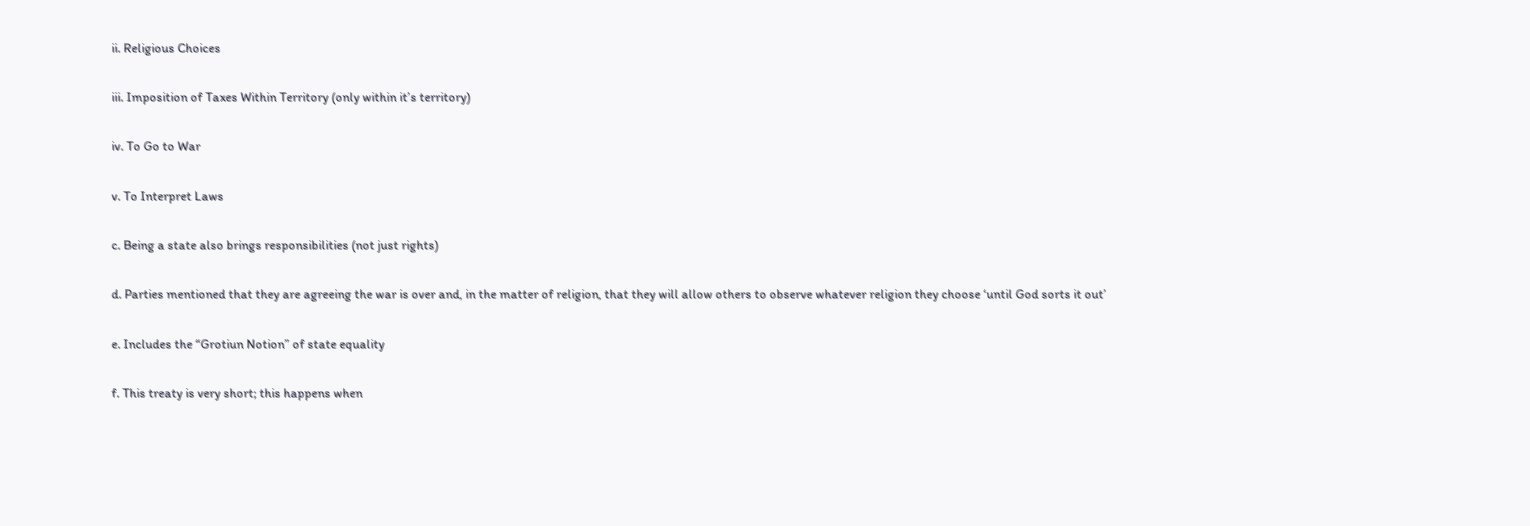ii. Religious Choices

iii. Imposition of Taxes Within Territory (only within it’s territory)

iv. To Go to War

v. To Interpret Laws

c. Being a state also brings responsibilities (not just rights)

d. Parties mentioned that they are agreeing the war is over and, in the matter of religion, that they will allow others to observe whatever religion they choose ‘until God sorts it out’

e. Includes the “Grotiun Notion” of state equality

f. This treaty is very short; this happens when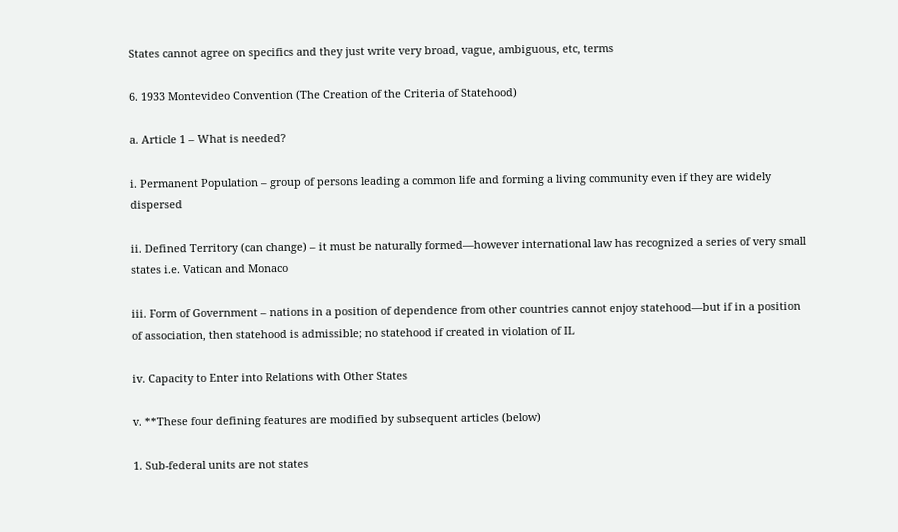States cannot agree on specifics and they just write very broad, vague, ambiguous, etc, terms

6. 1933 Montevideo Convention (The Creation of the Criteria of Statehood)

a. Article 1 – What is needed?

i. Permanent Population – group of persons leading a common life and forming a living community even if they are widely dispersed

ii. Defined Territory (can change) – it must be naturally formed—however international law has recognized a series of very small states i.e. Vatican and Monaco

iii. Form of Government – nations in a position of dependence from other countries cannot enjoy statehood—but if in a position of association, then statehood is admissible; no statehood if created in violation of IL

iv. Capacity to Enter into Relations with Other States

v. **These four defining features are modified by subsequent articles (below)

1. Sub-federal units are not states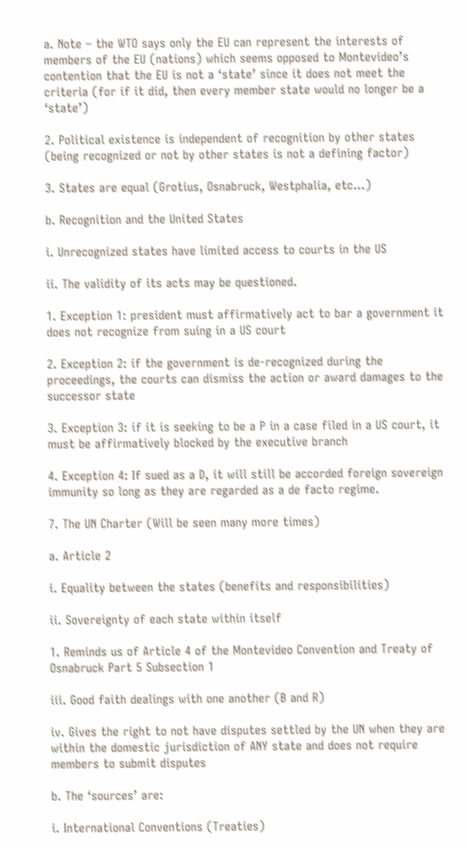a. Note – the WTO says only the EU can represent the interests of members of the EU (nations) which seems opposed to Montevideo’s contention that the EU is not a ‘state’ since it does not meet the criteria (for if it did, then every member state would no longer be a ‘state’)

2. Political existence is independent of recognition by other states (being recognized or not by other states is not a defining factor)

3. States are equal (Grotius, Osnabruck, Westphalia, etc…)

b. Recognition and the United States

i. Unrecognized states have limited access to courts in the US

ii. The validity of its acts may be questioned.

1. Exception 1: president must affirmatively act to bar a government it does not recognize from suing in a US court

2. Exception 2: if the government is de-recognized during the proceedings, the courts can dismiss the action or award damages to the successor state

3. Exception 3: if it is seeking to be a P in a case filed in a US court, it must be affirmatively blocked by the executive branch

4. Exception 4: If sued as a D, it will still be accorded foreign sovereign immunity so long as they are regarded as a de facto regime.

7. The UN Charter (Will be seen many more times)

a. Article 2

i. Equality between the states (benefits and responsibilities)

ii. Sovereignty of each state within itself

1. Reminds us of Article 4 of the Montevideo Convention and Treaty of Osnabruck Part 5 Subsection 1

iii. Good faith dealings with one another (B and R)

iv. Gives the right to not have disputes settled by the UN when they are within the domestic jurisdiction of ANY state and does not require members to submit disputes

b. The ‘sources’ are:

i. International Conventions (Treaties)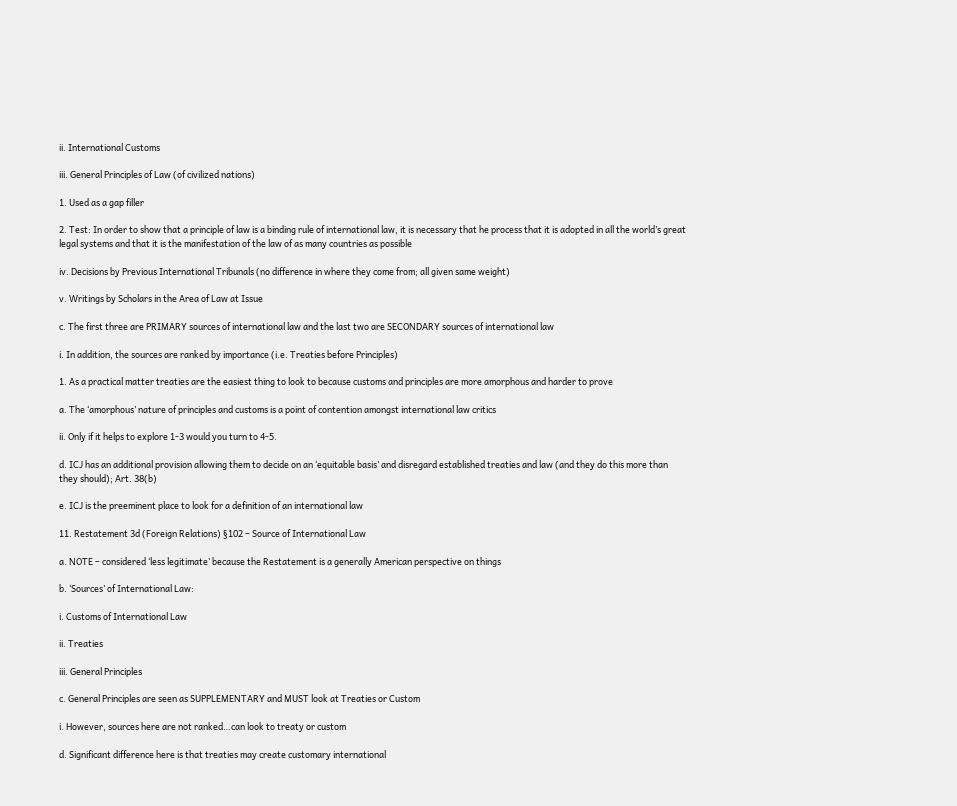ii. International Customs

iii. General Principles of Law (of civilized nations)

1. Used as a gap filler

2. Test: In order to show that a principle of law is a binding rule of international law, it is necessary that he process that it is adopted in all the world’s great legal systems and that it is the manifestation of the law of as many countries as possible

iv. Decisions by Previous International Tribunals (no difference in where they come from; all given same weight)

v. Writings by Scholars in the Area of Law at Issue

c. The first three are PRIMARY sources of international law and the last two are SECONDARY sources of international law

i. In addition, the sources are ranked by importance (i.e. Treaties before Principles)

1. As a practical matter treaties are the easiest thing to look to because customs and principles are more amorphous and harder to prove

a. The ‘amorphous’ nature of principles and customs is a point of contention amongst international law critics

ii. Only if it helps to explore 1-3 would you turn to 4-5.

d. ICJ has an additional provision allowing them to decide on an ‘equitable basis’ and disregard established treaties and law (and they do this more than they should); Art. 38(b)

e. ICJ is the preeminent place to look for a definition of an international law

11. Restatement 3d (Foreign Relations) §102 – Source of International Law

a. NOTE – considered ‘less legitimate’ because the Restatement is a generally American perspective on things

b. ‘Sources’ of International Law:

i. Customs of International Law

ii. Treaties

iii. General Principles

c. General Principles are seen as SUPPLEMENTARY and MUST look at Treaties or Custom

i. However, sources here are not ranked…can look to treaty or custom

d. Significant difference here is that treaties may create customary international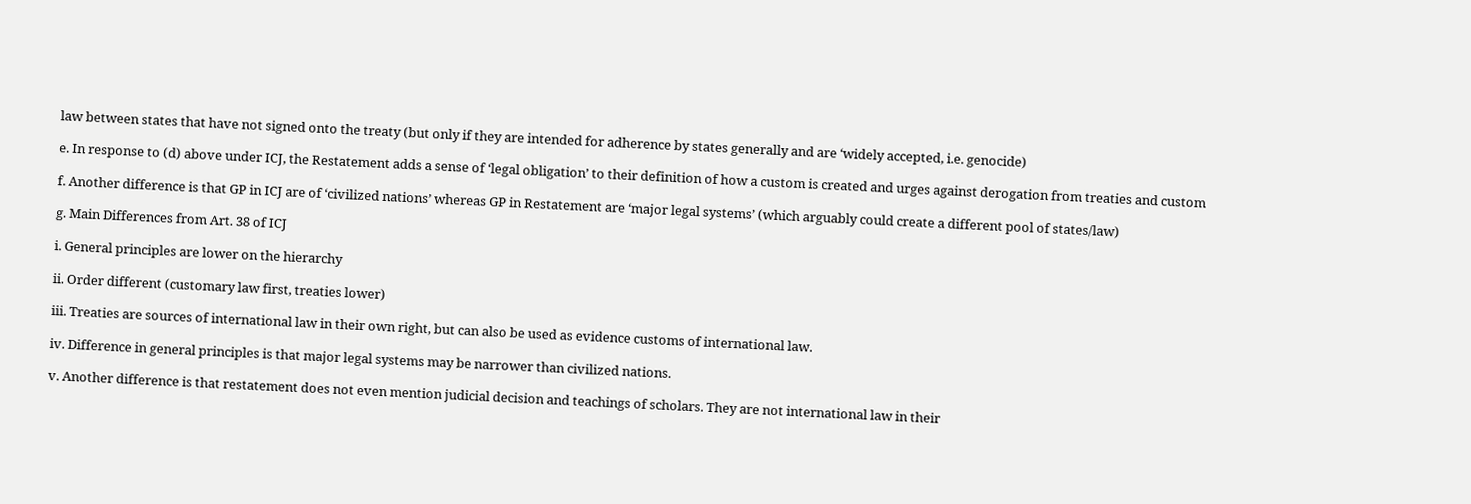law between states that have not signed onto the treaty (but only if they are intended for adherence by states generally and are ‘widely accepted, i.e. genocide)

e. In response to (d) above under ICJ, the Restatement adds a sense of ‘legal obligation’ to their definition of how a custom is created and urges against derogation from treaties and custom

f. Another difference is that GP in ICJ are of ‘civilized nations’ whereas GP in Restatement are ‘major legal systems’ (which arguably could create a different pool of states/law)

g. Main Differences from Art. 38 of ICJ

i. General principles are lower on the hierarchy

ii. Order different (customary law first, treaties lower)

iii. Treaties are sources of international law in their own right, but can also be used as evidence customs of international law.

iv. Difference in general principles is that major legal systems may be narrower than civilized nations.

v. Another difference is that restatement does not even mention judicial decision and teachings of scholars. They are not international law in their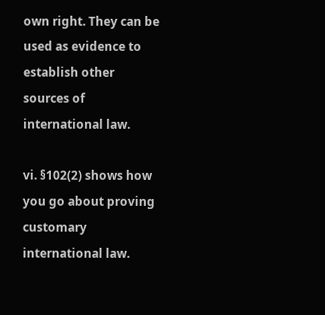own right. They can be used as evidence to establish other sources of international law.

vi. §102(2) shows how you go about proving customary international law.